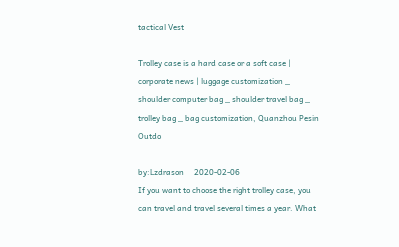tactical Vest

Trolley case is a hard case or a soft case | corporate news | luggage customization _ shoulder computer bag _ shoulder travel bag _ trolley bag _ bag customization, Quanzhou Pesin Outdo

by:Lzdrason     2020-02-06
If you want to choose the right trolley case, you can travel and travel several times a year. What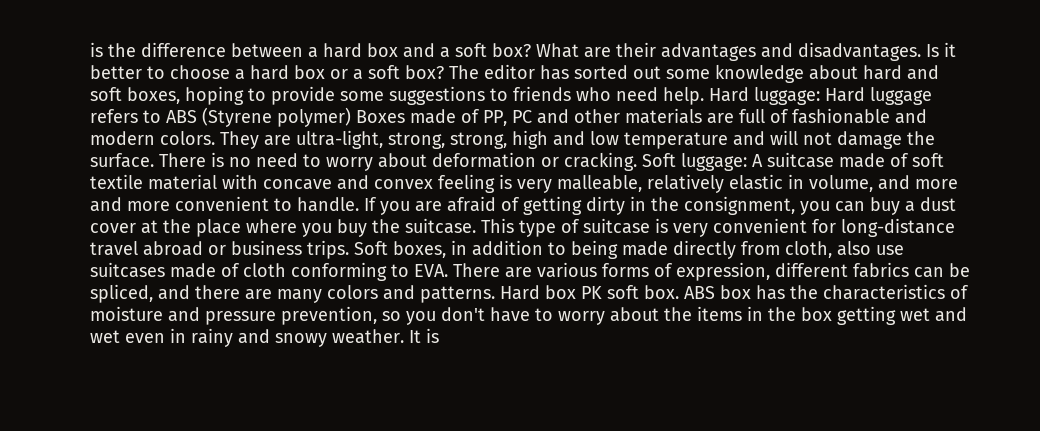is the difference between a hard box and a soft box? What are their advantages and disadvantages. Is it better to choose a hard box or a soft box? The editor has sorted out some knowledge about hard and soft boxes, hoping to provide some suggestions to friends who need help. Hard luggage: Hard luggage refers to ABS (Styrene polymer) Boxes made of PP, PC and other materials are full of fashionable and modern colors. They are ultra-light, strong, strong, high and low temperature and will not damage the surface. There is no need to worry about deformation or cracking. Soft luggage: A suitcase made of soft textile material with concave and convex feeling is very malleable, relatively elastic in volume, and more and more convenient to handle. If you are afraid of getting dirty in the consignment, you can buy a dust cover at the place where you buy the suitcase. This type of suitcase is very convenient for long-distance travel abroad or business trips. Soft boxes, in addition to being made directly from cloth, also use suitcases made of cloth conforming to EVA. There are various forms of expression, different fabrics can be spliced, and there are many colors and patterns. Hard box PK soft box. ABS box has the characteristics of moisture and pressure prevention, so you don't have to worry about the items in the box getting wet and wet even in rainy and snowy weather. It is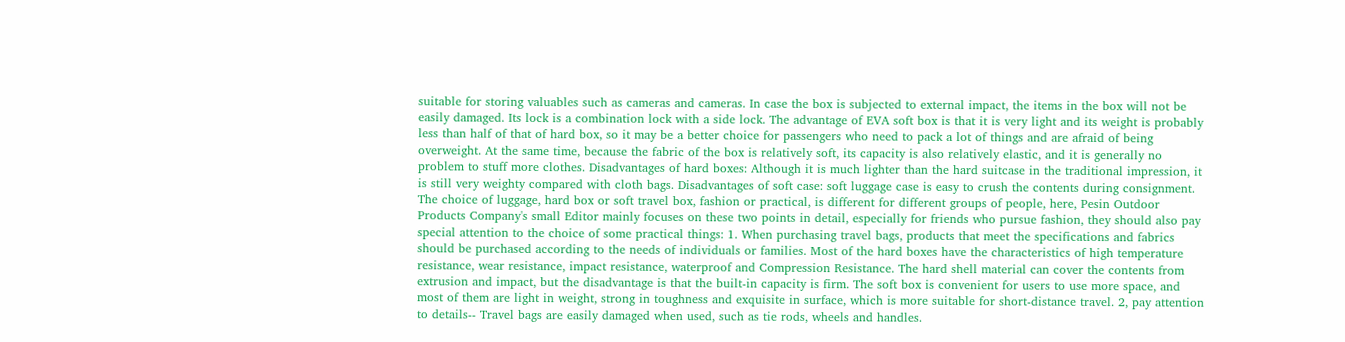suitable for storing valuables such as cameras and cameras. In case the box is subjected to external impact, the items in the box will not be easily damaged. Its lock is a combination lock with a side lock. The advantage of EVA soft box is that it is very light and its weight is probably less than half of that of hard box, so it may be a better choice for passengers who need to pack a lot of things and are afraid of being overweight. At the same time, because the fabric of the box is relatively soft, its capacity is also relatively elastic, and it is generally no problem to stuff more clothes. Disadvantages of hard boxes: Although it is much lighter than the hard suitcase in the traditional impression, it is still very weighty compared with cloth bags. Disadvantages of soft case: soft luggage case is easy to crush the contents during consignment. The choice of luggage, hard box or soft travel box, fashion or practical, is different for different groups of people, here, Pesin Outdoor Products Company's small Editor mainly focuses on these two points in detail, especially for friends who pursue fashion, they should also pay special attention to the choice of some practical things: 1. When purchasing travel bags, products that meet the specifications and fabrics should be purchased according to the needs of individuals or families. Most of the hard boxes have the characteristics of high temperature resistance, wear resistance, impact resistance, waterproof and Compression Resistance. The hard shell material can cover the contents from extrusion and impact, but the disadvantage is that the built-in capacity is firm. The soft box is convenient for users to use more space, and most of them are light in weight, strong in toughness and exquisite in surface, which is more suitable for short-distance travel. 2, pay attention to details-- Travel bags are easily damaged when used, such as tie rods, wheels and handles.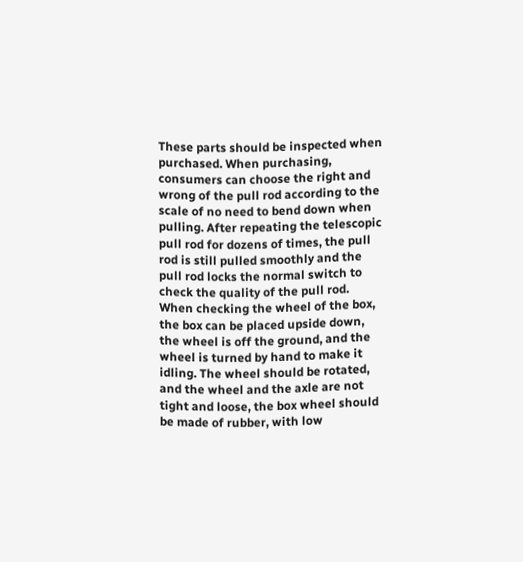These parts should be inspected when purchased. When purchasing, consumers can choose the right and wrong of the pull rod according to the scale of no need to bend down when pulling. After repeating the telescopic pull rod for dozens of times, the pull rod is still pulled smoothly and the pull rod locks the normal switch to check the quality of the pull rod. When checking the wheel of the box, the box can be placed upside down, the wheel is off the ground, and the wheel is turned by hand to make it idling. The wheel should be rotated, and the wheel and the axle are not tight and loose, the box wheel should be made of rubber, with low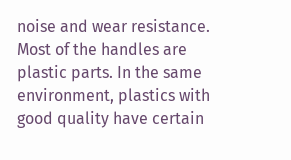noise and wear resistance. Most of the handles are plastic parts. In the same environment, plastics with good quality have certain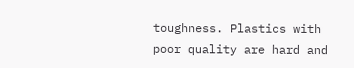toughness. Plastics with poor quality are hard and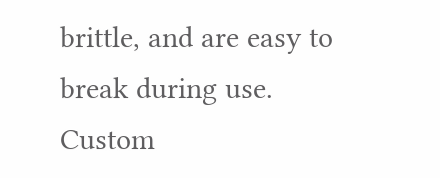brittle, and are easy to break during use.
Custom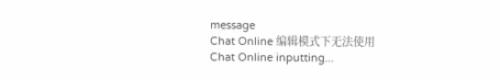message
Chat Online 编辑模式下无法使用
Chat Online inputting...